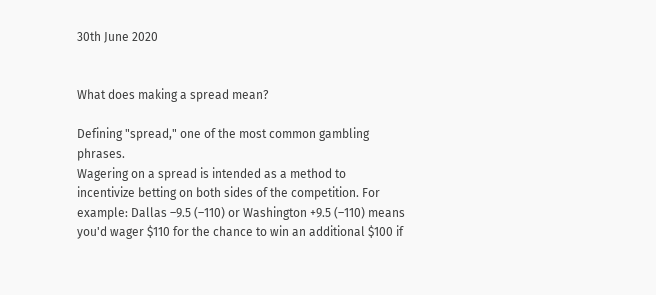30th June 2020


What does making a spread mean?

Defining "spread," one of the most common gambling phrases.
Wagering on a spread is intended as a method to incentivize betting on both sides of the competition. For example: Dallas –9.5 (–110) or Washington +9.5 (–110) means you'd wager $110 for the chance to win an additional $100 if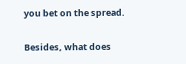you bet on the spread.

Besides, what does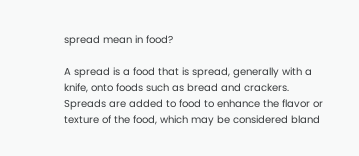spread mean in food?

A spread is a food that is spread, generally with a knife, onto foods such as bread and crackers. Spreads are added to food to enhance the flavor or texture of the food, which may be considered bland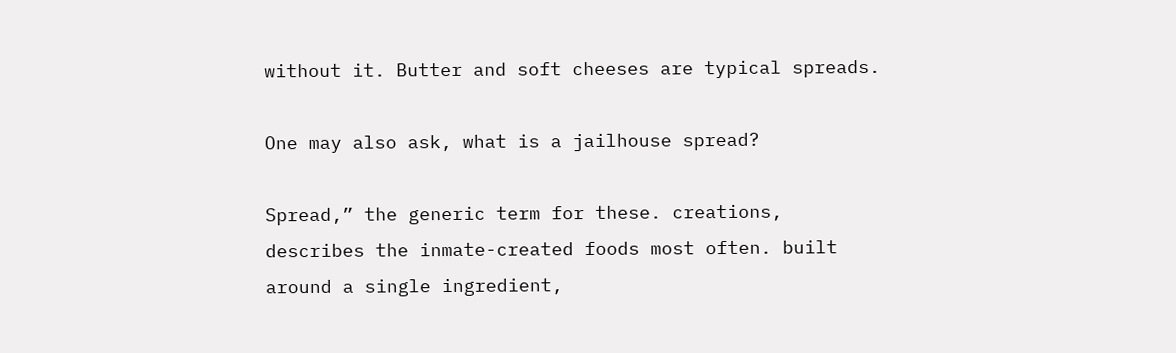without it. Butter and soft cheeses are typical spreads.

One may also ask, what is a jailhouse spread?

Spread,” the generic term for these. creations, describes the inmate-created foods most often. built around a single ingredient,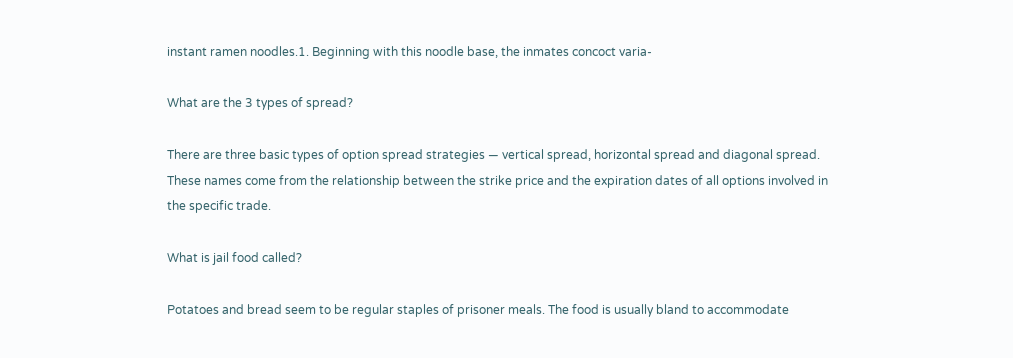instant ramen noodles.1. Beginning with this noodle base, the inmates concoct varia-

What are the 3 types of spread?

There are three basic types of option spread strategies — vertical spread, horizontal spread and diagonal spread. These names come from the relationship between the strike price and the expiration dates of all options involved in the specific trade.

What is jail food called?

Potatoes and bread seem to be regular staples of prisoner meals. The food is usually bland to accommodate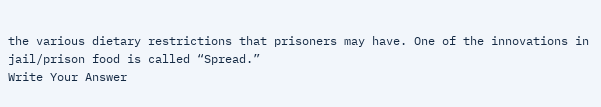the various dietary restrictions that prisoners may have. One of the innovations in jail/prison food is called “Spread.”
Write Your Answer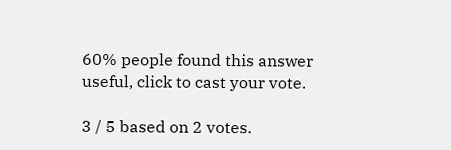60% people found this answer useful, click to cast your vote.

3 / 5 based on 2 votes.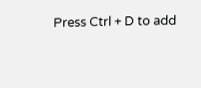Press Ctrl + D to add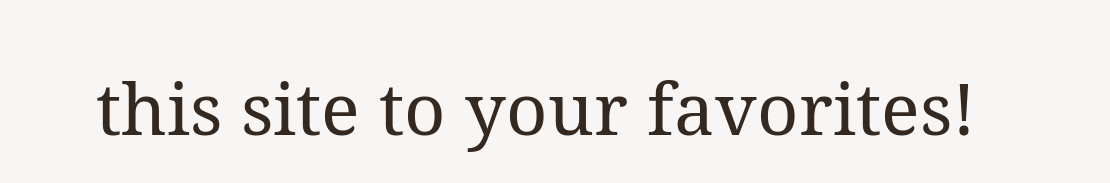this site to your favorites!